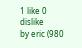1 like 0 dislike
by eric (980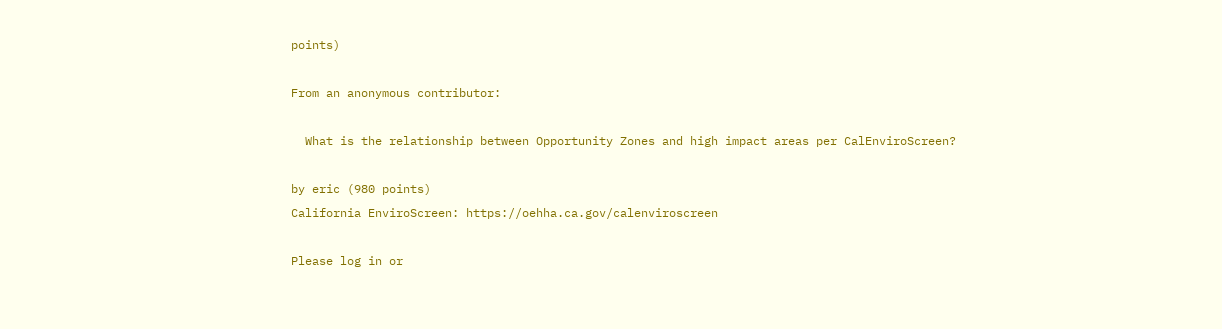points)

From an anonymous contributor:

  What is the relationship between Opportunity Zones and high impact areas per CalEnviroScreen?

by eric (980 points)
California EnviroScreen: https://oehha.ca.gov/calenviroscreen

Please log in or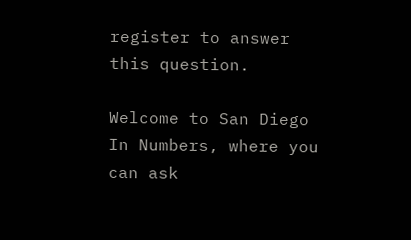register to answer this question.

Welcome to San Diego In Numbers, where you can ask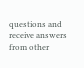questions and receive answers from other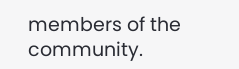members of the community.